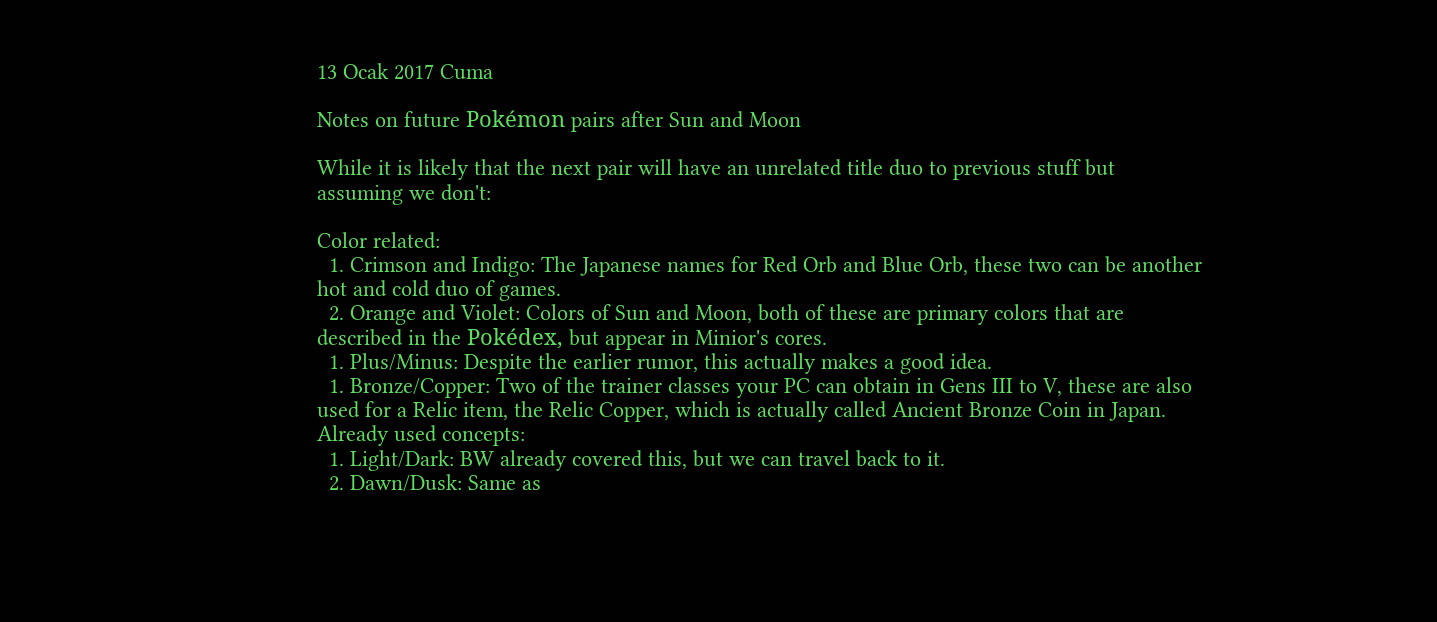13 Ocak 2017 Cuma

Notes on future Pokémon pairs after Sun and Moon

While it is likely that the next pair will have an unrelated title duo to previous stuff but assuming we don't:

Color related:
  1. Crimson and Indigo: The Japanese names for Red Orb and Blue Orb, these two can be another hot and cold duo of games.
  2. Orange and Violet: Colors of Sun and Moon, both of these are primary colors that are described in the Pokédex, but appear in Minior's cores.
  1. Plus/Minus: Despite the earlier rumor, this actually makes a good idea.
  1. Bronze/Copper: Two of the trainer classes your PC can obtain in Gens III to V, these are also used for a Relic item, the Relic Copper, which is actually called Ancient Bronze Coin in Japan.
Already used concepts:
  1. Light/Dark: BW already covered this, but we can travel back to it.
  2. Dawn/Dusk: Same as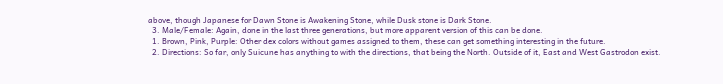above, though Japanese for Dawn Stone is Awakening Stone, while Dusk stone is Dark Stone.
  3. Male/Female: Again, done in the last three generations, but more apparent version of this can be done.
  1. Brown, Pink, Purple: Other dex colors without games assigned to them, these can get something interesting in the future.
  2. Directions: So far, only Suicune has anything to with the directions, that being the North. Outside of it, East and West Gastrodon exist.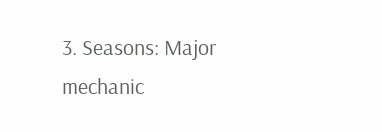3. Seasons: Major mechanic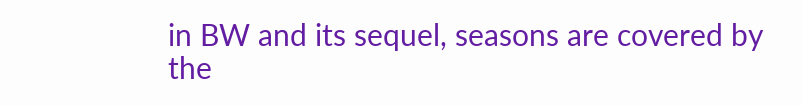in BW and its sequel, seasons are covered by the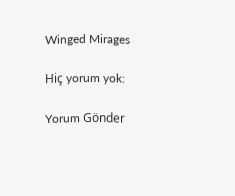Winged Mirages

Hiç yorum yok:

Yorum Gönder